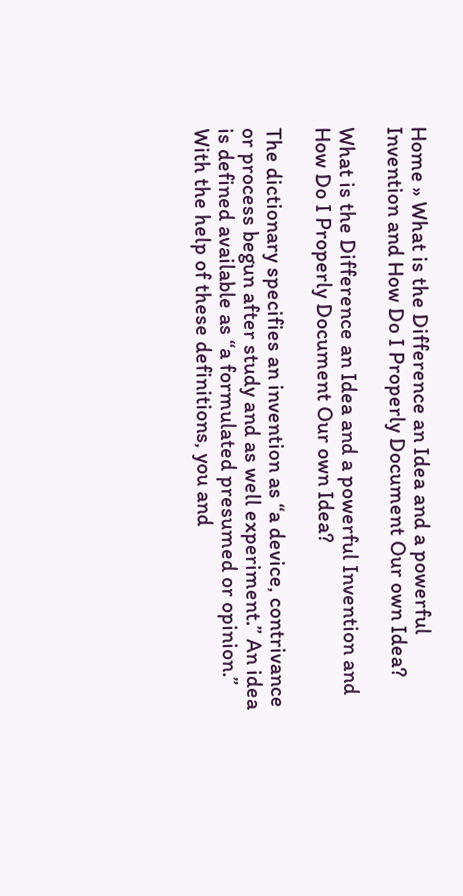Home » What is the Difference an Idea and a powerful Invention and How Do I Properly Document Our own Idea?

What is the Difference an Idea and a powerful Invention and How Do I Properly Document Our own Idea?

The dictionary specifies an invention as “a device, contrivance or process begun after study and as well experiment.” An idea is defined available as “a formulated presumed or opinion.” With the help of these definitions, you and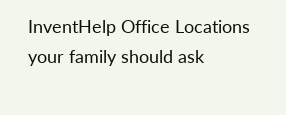InventHelp Office Locations your family should ask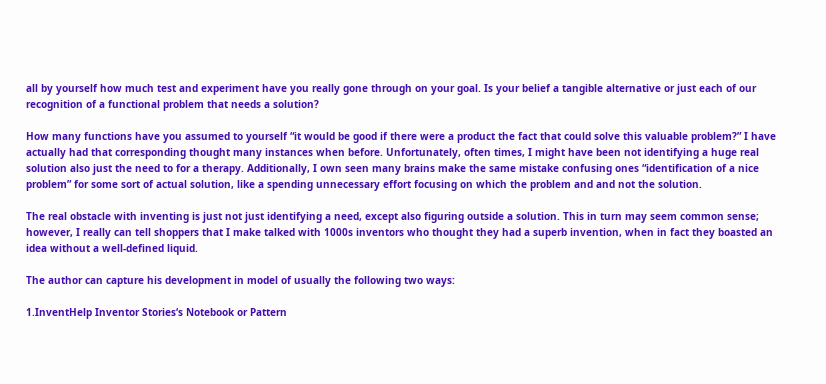all by yourself how much test and experiment have you really gone through on your goal. Is your belief a tangible alternative or just each of our recognition of a functional problem that needs a solution?

How many functions have you assumed to yourself “it would be good if there were a product the fact that could solve this valuable problem?” I have actually had that corresponding thought many instances when before. Unfortunately, often times, I might have been not identifying a huge real solution also just the need to for a therapy. Additionally, I own seen many brains make the same mistake confusing ones “identification of a nice problem” for some sort of actual solution, like a spending unnecessary effort focusing on which the problem and and not the solution.

The real obstacle with inventing is just not just identifying a need, except also figuring outside a solution. This in turn may seem common sense; however, I really can tell shoppers that I make talked with 1000s inventors who thought they had a superb invention, when in fact they boasted an idea without a well-defined liquid.

The author can capture his development in model of usually the following two ways:

1.InventHelp Inventor Stories‘s Notebook or Pattern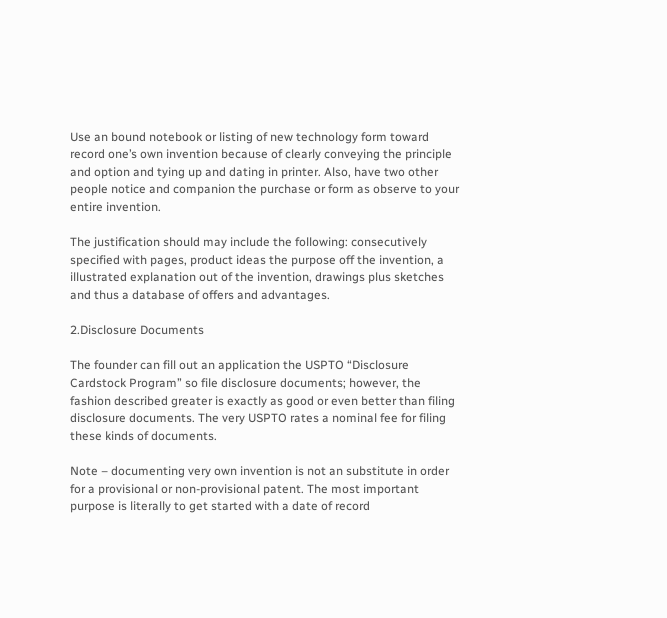Use an bound notebook or listing of new technology form toward record one’s own invention because of clearly conveying the principle and option and tying up and dating in printer. Also, have two other people notice and companion the purchase or form as observe to your entire invention.

The justification should may include the following: consecutively specified with pages, product ideas the purpose off the invention, a illustrated explanation out of the invention, drawings plus sketches and thus a database of offers and advantages.

2.Disclosure Documents

The founder can fill out an application the USPTO “Disclosure Cardstock Program” so file disclosure documents; however, the fashion described greater is exactly as good or even better than filing disclosure documents. The very USPTO rates a nominal fee for filing these kinds of documents.

Note – documenting very own invention is not an substitute in order for a provisional or non-provisional patent. The most important purpose is literally to get started with a date of record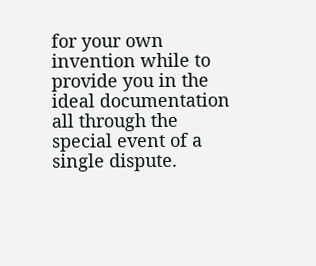for your own invention while to provide you in the ideal documentation all through the special event of a single dispute.